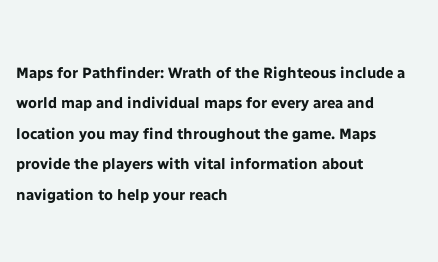Maps for Pathfinder: Wrath of the Righteous include a world map and individual maps for every area and location you may find throughout the game. Maps provide the players with vital information about navigation to help your reach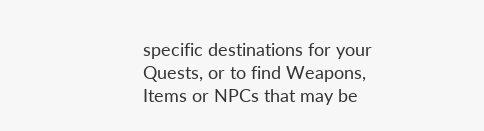specific destinations for your Quests, or to find Weapons, Items or NPCs that may be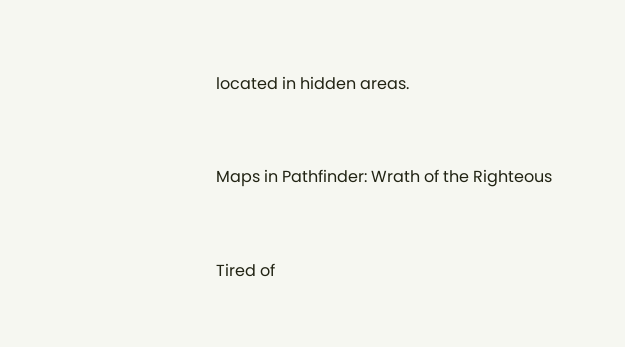located in hidden areas.


Maps in Pathfinder: Wrath of the Righteous


Tired of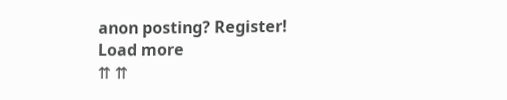anon posting? Register!
Load more
⇈ ⇈